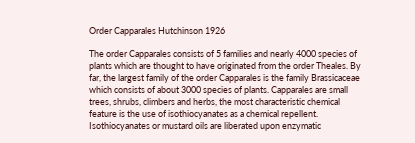Order Capparales Hutchinson 1926

The order Capparales consists of 5 families and nearly 4000 species of plants which are thought to have originated from the order Theales. By far, the largest family of the order Capparales is the family Brassicaceae which consists of about 3000 species of plants. Capparales are small trees, shrubs, climbers and herbs, the most characteristic chemical feature is the use of isothiocyanates as a chemical repellent. Isothiocyanates or mustard oils are liberated upon enzymatic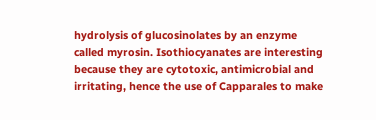hydrolysis of glucosinolates by an enzyme called myrosin. Isothiocyanates are interesting because they are cytotoxic, antimicrobial and irritating, hence the use of Capparales to make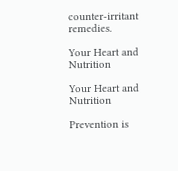counter-irritant remedies.

Your Heart and Nutrition

Your Heart and Nutrition

Prevention is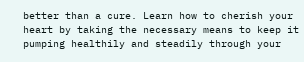better than a cure. Learn how to cherish your heart by taking the necessary means to keep it pumping healthily and steadily through your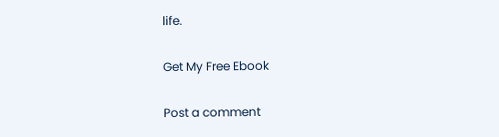life.

Get My Free Ebook

Post a comment